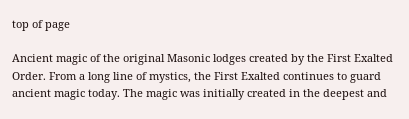top of page

Ancient magic of the original Masonic lodges created by the First Exalted Order. From a long line of mystics, the First Exalted continues to guard ancient magic today. The magic was initially created in the deepest and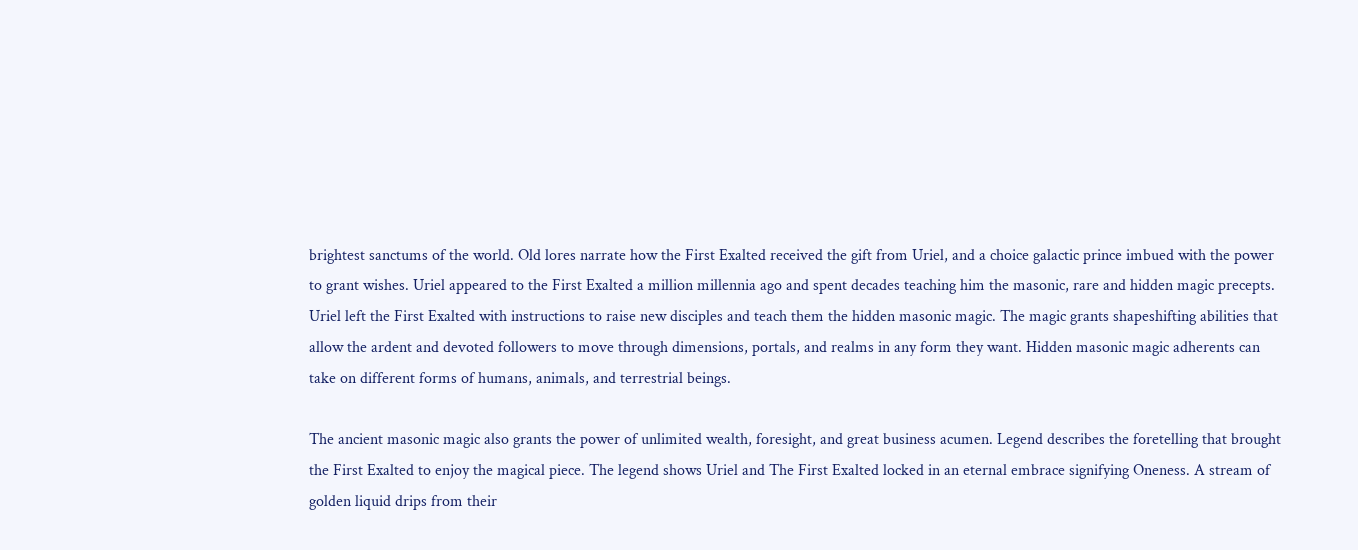brightest sanctums of the world. Old lores narrate how the First Exalted received the gift from Uriel, and a choice galactic prince imbued with the power to grant wishes. Uriel appeared to the First Exalted a million millennia ago and spent decades teaching him the masonic, rare and hidden magic precepts. Uriel left the First Exalted with instructions to raise new disciples and teach them the hidden masonic magic. The magic grants shapeshifting abilities that allow the ardent and devoted followers to move through dimensions, portals, and realms in any form they want. Hidden masonic magic adherents can take on different forms of humans, animals, and terrestrial beings.

The ancient masonic magic also grants the power of unlimited wealth, foresight, and great business acumen. Legend describes the foretelling that brought the First Exalted to enjoy the magical piece. The legend shows Uriel and The First Exalted locked in an eternal embrace signifying Oneness. A stream of golden liquid drips from their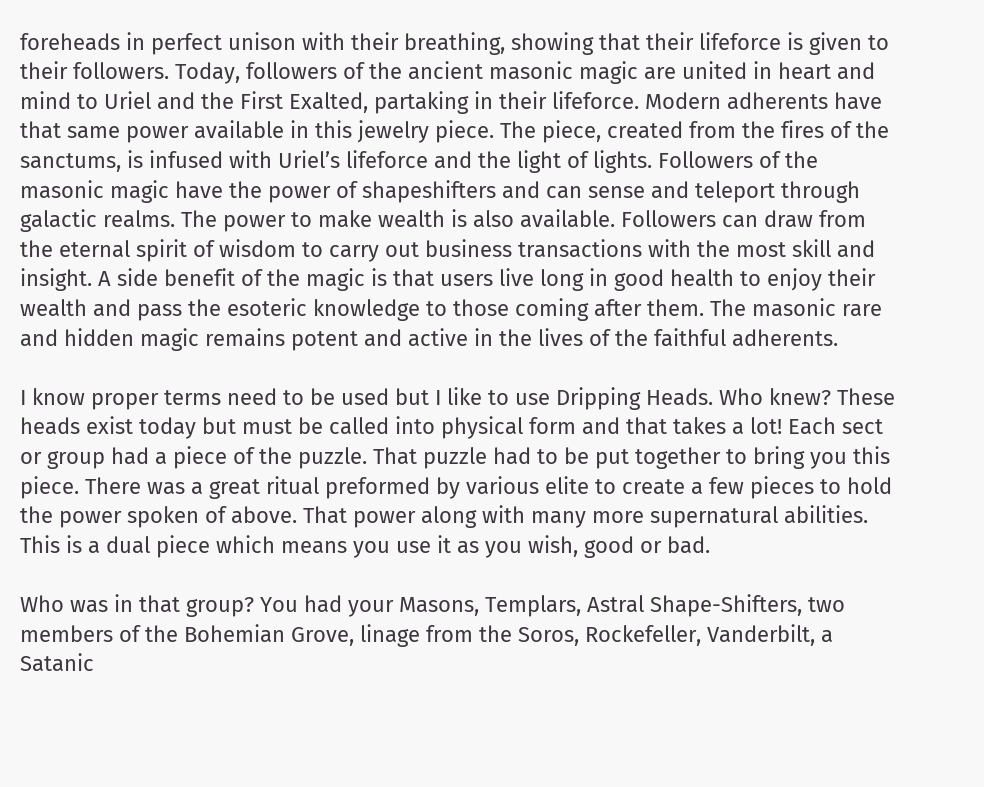foreheads in perfect unison with their breathing, showing that their lifeforce is given to their followers. Today, followers of the ancient masonic magic are united in heart and mind to Uriel and the First Exalted, partaking in their lifeforce. Modern adherents have that same power available in this jewelry piece. The piece, created from the fires of the sanctums, is infused with Uriel’s lifeforce and the light of lights. Followers of the masonic magic have the power of shapeshifters and can sense and teleport through galactic realms. The power to make wealth is also available. Followers can draw from the eternal spirit of wisdom to carry out business transactions with the most skill and insight. A side benefit of the magic is that users live long in good health to enjoy their wealth and pass the esoteric knowledge to those coming after them. The masonic rare and hidden magic remains potent and active in the lives of the faithful adherents.

I know proper terms need to be used but I like to use Dripping Heads. Who knew? These heads exist today but must be called into physical form and that takes a lot! Each sect or group had a piece of the puzzle. That puzzle had to be put together to bring you this piece. There was a great ritual preformed by various elite to create a few pieces to hold the power spoken of above. That power along with many more supernatural abilities. This is a dual piece which means you use it as you wish, good or bad.

Who was in that group? You had your Masons, Templars, Astral Shape-Shifters, two members of the Bohemian Grove, linage from the Soros, Rockefeller, Vanderbilt, a Satanic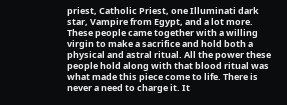priest, Catholic Priest, one Illuminati dark star, Vampire from Egypt, and a lot more. These people came together with a willing virgin to make a sacrifice and hold both a physical and astral ritual. All the power these people hold along with that blood ritual was what made this piece come to life. There is never a need to charge it. It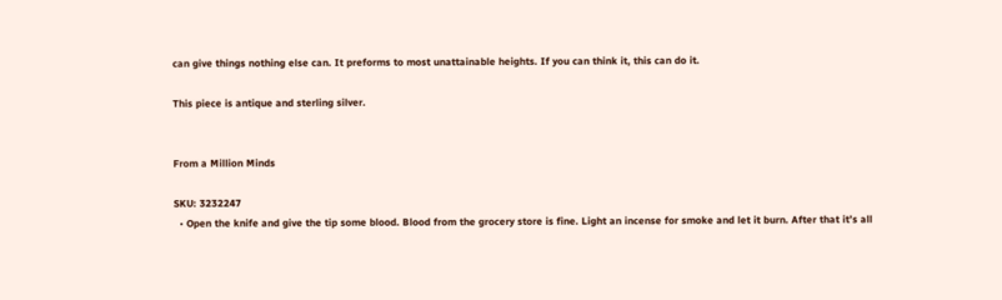can give things nothing else can. It preforms to most unattainable heights. If you can think it, this can do it.

This piece is antique and sterling silver.


From a Million Minds

SKU: 3232247
  • Open the knife and give the tip some blood. Blood from the grocery store is fine. Light an incense for smoke and let it burn. After that it’s all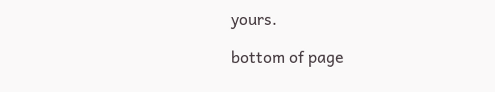yours.

bottom of page